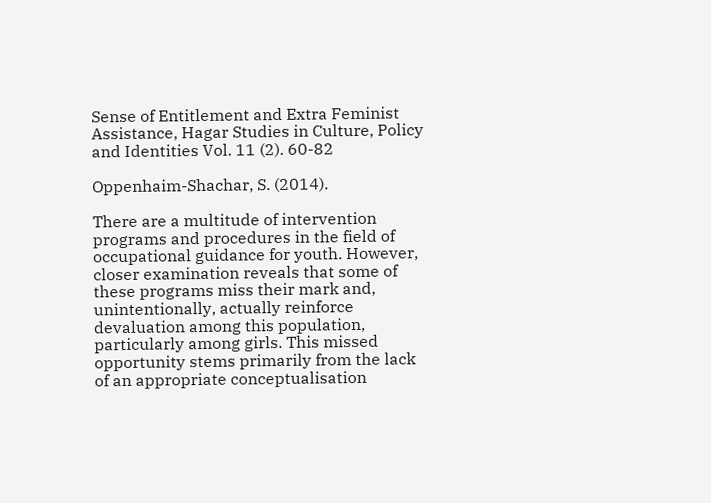Sense of Entitlement and Extra Feminist Assistance, Hagar Studies in Culture, Policy and Identities Vol. 11 (2). 60-82

Oppenhaim-Shachar, S. (2014).

There are a multitude of intervention programs and procedures in the field of occupational guidance for youth. However, closer examination reveals that some of these programs miss their mark and, unintentionally, actually reinforce devaluation among this population, particularly among girls. This missed opportunity stems primarily from the lack of an appropriate conceptualisation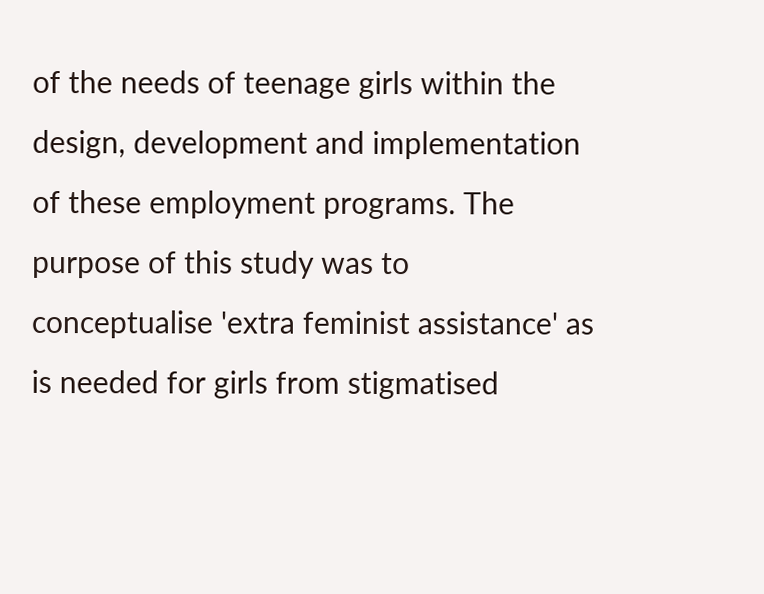of the needs of teenage girls within the design, development and implementation of these employment programs. The purpose of this study was to conceptualise 'extra feminist assistance' as is needed for girls from stigmatised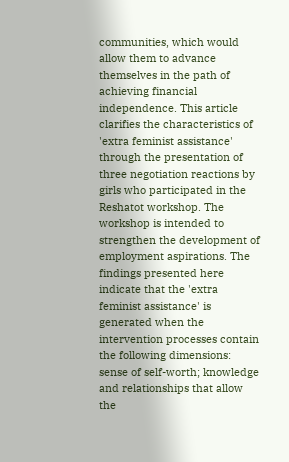communities, which would allow them to advance themselves in the path of achieving financial independence. This article clarifies the characteristics of 'extra feminist assistance' through the presentation of three negotiation reactions by girls who participated in the Reshatot workshop. The workshop is intended to strengthen the development of employment aspirations. The findings presented here indicate that the 'extra feminist assistance' is generated when the intervention processes contain the following dimensions: sense of self-worth; knowledge and relationships that allow the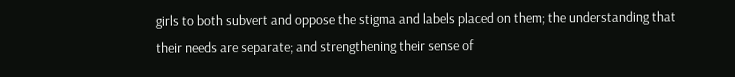girls to both subvert and oppose the stigma and labels placed on them; the understanding that their needs are separate; and strengthening their sense of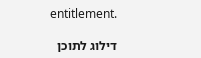entitlement.

דילוג לתוכן